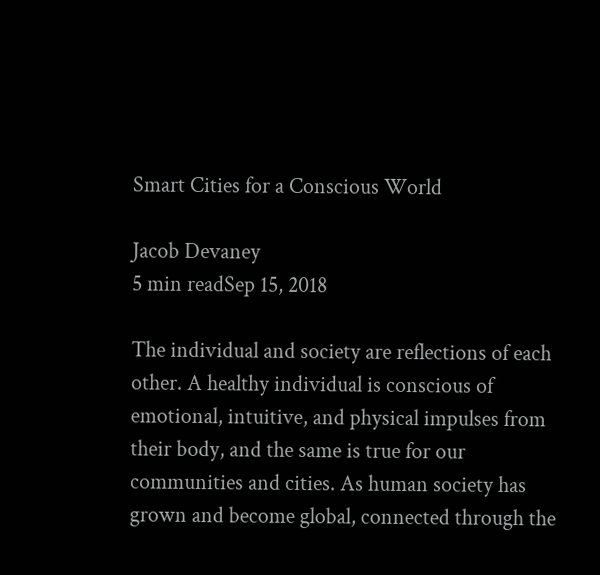Smart Cities for a Conscious World

Jacob Devaney
5 min readSep 15, 2018

The individual and society are reflections of each other. A healthy individual is conscious of emotional, intuitive, and physical impulses from their body, and the same is true for our communities and cities. As human society has grown and become global, connected through the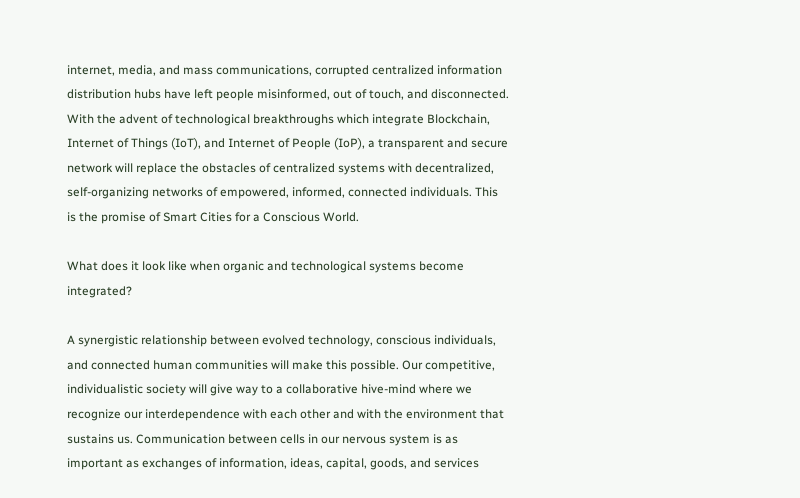internet, media, and mass communications, corrupted centralized information distribution hubs have left people misinformed, out of touch, and disconnected. With the advent of technological breakthroughs which integrate Blockchain, Internet of Things (IoT), and Internet of People (IoP), a transparent and secure network will replace the obstacles of centralized systems with decentralized, self-organizing networks of empowered, informed, connected individuals. This is the promise of Smart Cities for a Conscious World.

What does it look like when organic and technological systems become integrated?

A synergistic relationship between evolved technology, conscious individuals, and connected human communities will make this possible. Our competitive, individualistic society will give way to a collaborative hive-mind where we recognize our interdependence with each other and with the environment that sustains us. Communication between cells in our nervous system is as important as exchanges of information, ideas, capital, goods, and services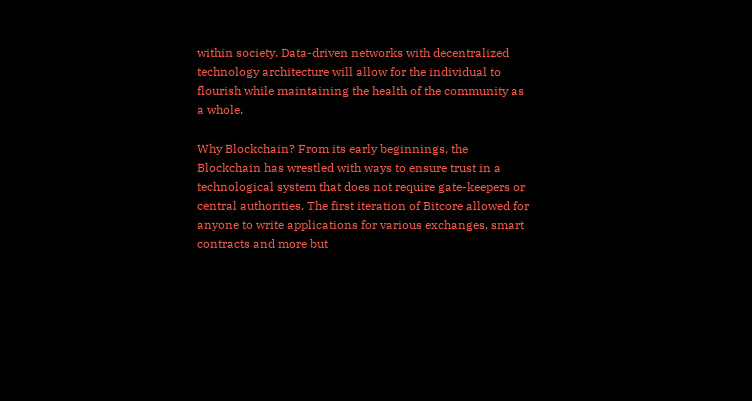within society. Data-driven networks with decentralized technology architecture will allow for the individual to flourish while maintaining the health of the community as a whole.

Why Blockchain? From its early beginnings, the Blockchain has wrestled with ways to ensure trust in a technological system that does not require gate-keepers or central authorities. The first iteration of Bitcore allowed for anyone to write applications for various exchanges, smart contracts and more but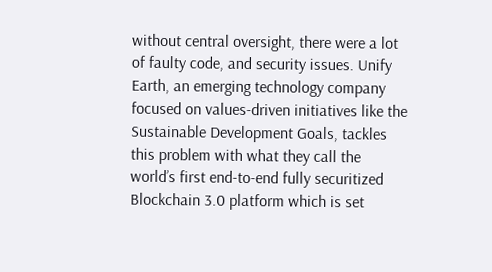without central oversight, there were a lot of faulty code, and security issues. Unify Earth, an emerging technology company focused on values-driven initiatives like the Sustainable Development Goals, tackles this problem with what they call the world’s first end-to-end fully securitized Blockchain 3.0 platform which is set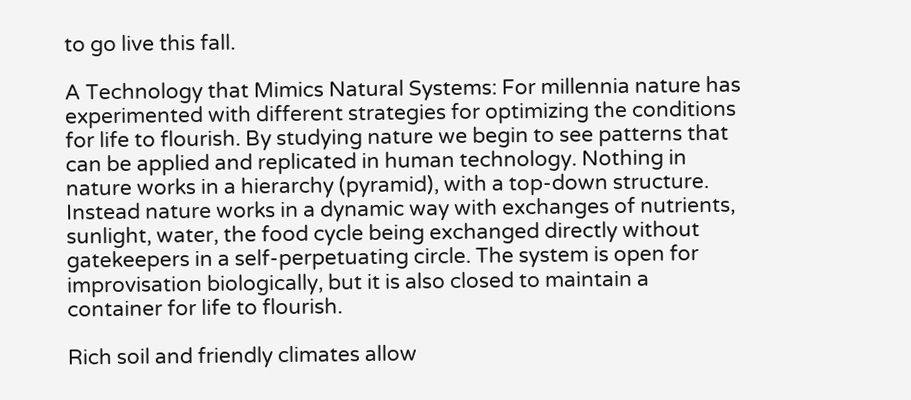to go live this fall.

A Technology that Mimics Natural Systems: For millennia nature has experimented with different strategies for optimizing the conditions for life to flourish. By studying nature we begin to see patterns that can be applied and replicated in human technology. Nothing in nature works in a hierarchy (pyramid), with a top-down structure. Instead nature works in a dynamic way with exchanges of nutrients, sunlight, water, the food cycle being exchanged directly without gatekeepers in a self-perpetuating circle. The system is open for improvisation biologically, but it is also closed to maintain a container for life to flourish.

Rich soil and friendly climates allow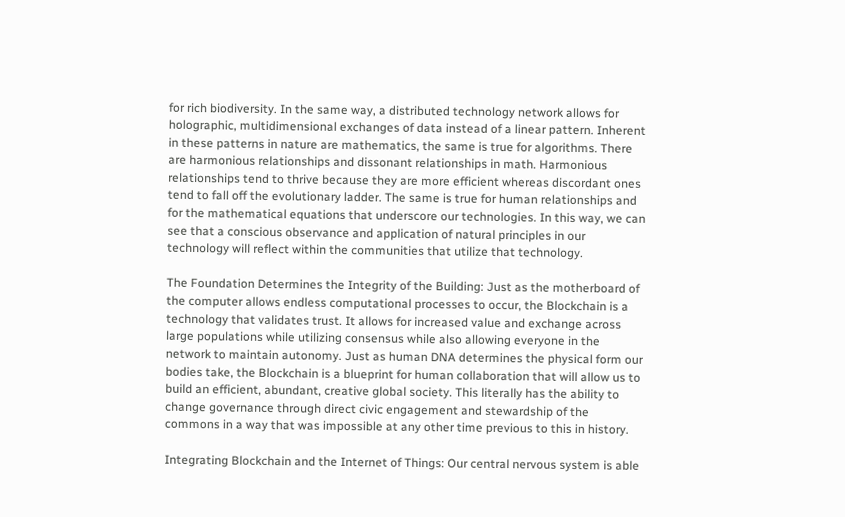for rich biodiversity. In the same way, a distributed technology network allows for holographic, multidimensional exchanges of data instead of a linear pattern. Inherent in these patterns in nature are mathematics, the same is true for algorithms. There are harmonious relationships and dissonant relationships in math. Harmonious relationships tend to thrive because they are more efficient whereas discordant ones tend to fall off the evolutionary ladder. The same is true for human relationships and for the mathematical equations that underscore our technologies. In this way, we can see that a conscious observance and application of natural principles in our technology will reflect within the communities that utilize that technology.

The Foundation Determines the Integrity of the Building: Just as the motherboard of the computer allows endless computational processes to occur, the Blockchain is a technology that validates trust. It allows for increased value and exchange across large populations while utilizing consensus while also allowing everyone in the network to maintain autonomy. Just as human DNA determines the physical form our bodies take, the Blockchain is a blueprint for human collaboration that will allow us to build an efficient, abundant, creative global society. This literally has the ability to change governance through direct civic engagement and stewardship of the commons in a way that was impossible at any other time previous to this in history.

Integrating Blockchain and the Internet of Things: Our central nervous system is able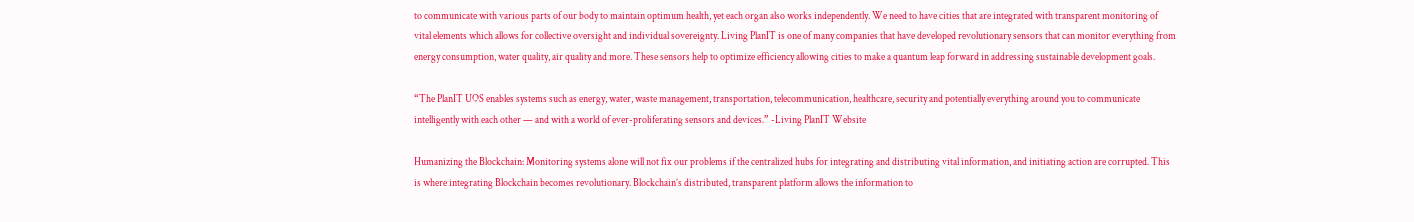to communicate with various parts of our body to maintain optimum health, yet each organ also works independently. We need to have cities that are integrated with transparent monitoring of vital elements which allows for collective oversight and individual sovereignty. Living PlanIT is one of many companies that have developed revolutionary sensors that can monitor everything from energy consumption, water quality, air quality and more. These sensors help to optimize efficiency allowing cities to make a quantum leap forward in addressing sustainable development goals.

“The PlanIT UOS enables systems such as energy, water, waste management, transportation, telecommunication, healthcare, security and potentially everything around you to communicate intelligently with each other — and with a world of ever-proliferating sensors and devices.” -Living PlanIT Website

Humanizing the Blockchain: Monitoring systems alone will not fix our problems if the centralized hubs for integrating and distributing vital information, and initiating action are corrupted. This is where integrating Blockchain becomes revolutionary. Blockchain’s distributed, transparent platform allows the information to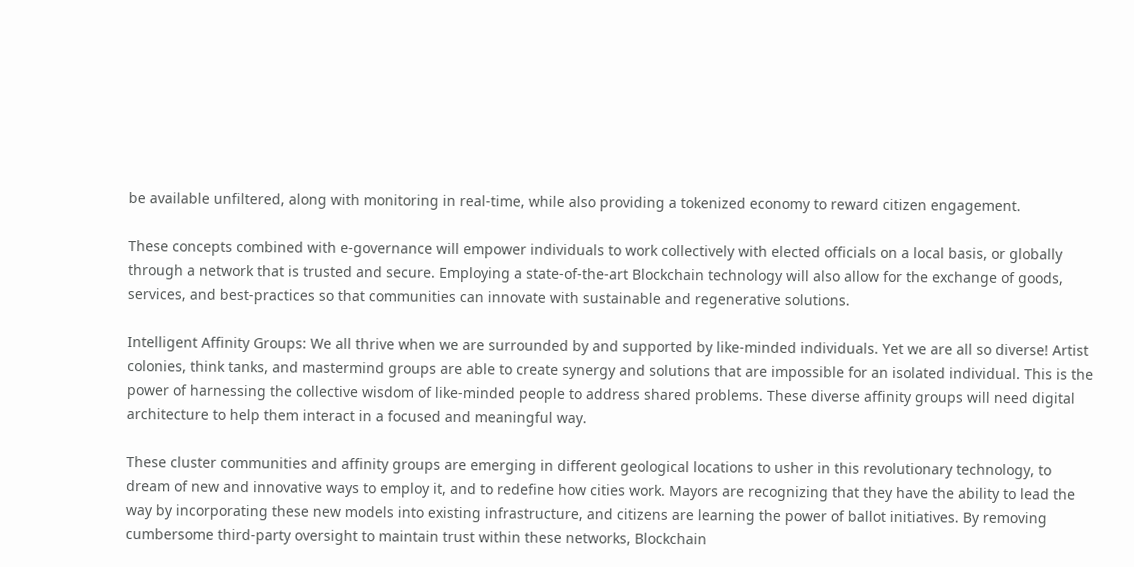be available unfiltered, along with monitoring in real-time, while also providing a tokenized economy to reward citizen engagement.

These concepts combined with e-governance will empower individuals to work collectively with elected officials on a local basis, or globally through a network that is trusted and secure. Employing a state-of-the-art Blockchain technology will also allow for the exchange of goods, services, and best-practices so that communities can innovate with sustainable and regenerative solutions.

Intelligent Affinity Groups: We all thrive when we are surrounded by and supported by like-minded individuals. Yet we are all so diverse! Artist colonies, think tanks, and mastermind groups are able to create synergy and solutions that are impossible for an isolated individual. This is the power of harnessing the collective wisdom of like-minded people to address shared problems. These diverse affinity groups will need digital architecture to help them interact in a focused and meaningful way.

These cluster communities and affinity groups are emerging in different geological locations to usher in this revolutionary technology, to dream of new and innovative ways to employ it, and to redefine how cities work. Mayors are recognizing that they have the ability to lead the way by incorporating these new models into existing infrastructure, and citizens are learning the power of ballot initiatives. By removing cumbersome third-party oversight to maintain trust within these networks, Blockchain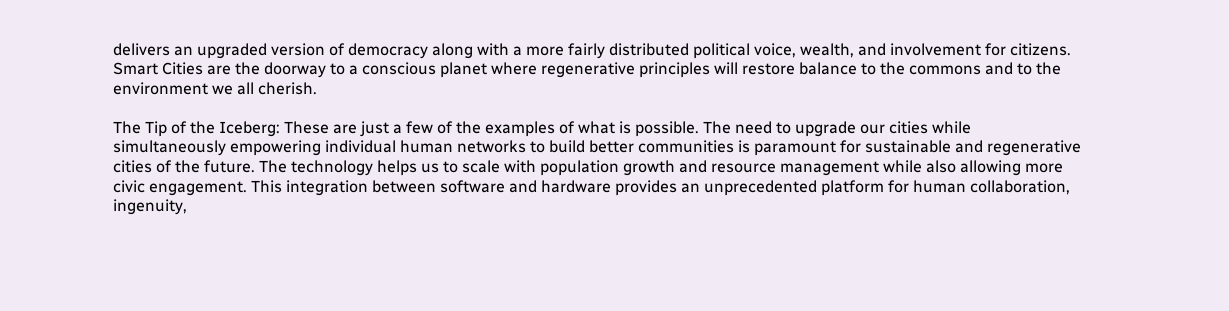delivers an upgraded version of democracy along with a more fairly distributed political voice, wealth, and involvement for citizens. Smart Cities are the doorway to a conscious planet where regenerative principles will restore balance to the commons and to the environment we all cherish.

The Tip of the Iceberg: These are just a few of the examples of what is possible. The need to upgrade our cities while simultaneously empowering individual human networks to build better communities is paramount for sustainable and regenerative cities of the future. The technology helps us to scale with population growth and resource management while also allowing more civic engagement. This integration between software and hardware provides an unprecedented platform for human collaboration, ingenuity,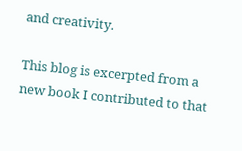and creativity.

This blog is excerpted from a new book I contributed to that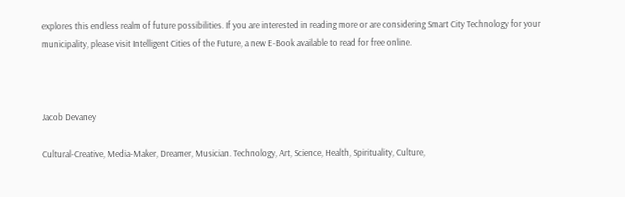explores this endless realm of future possibilities. If you are interested in reading more or are considering Smart City Technology for your municipality, please visit Intelligent Cities of the Future, a new E-Book available to read for free online.



Jacob Devaney

Cultural-Creative, Media-Maker, Dreamer, Musician. Technology, Art, Science, Health, Spirituality, Culture,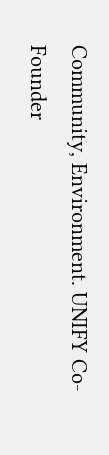Community, Environment. UNIFY Co-Founder